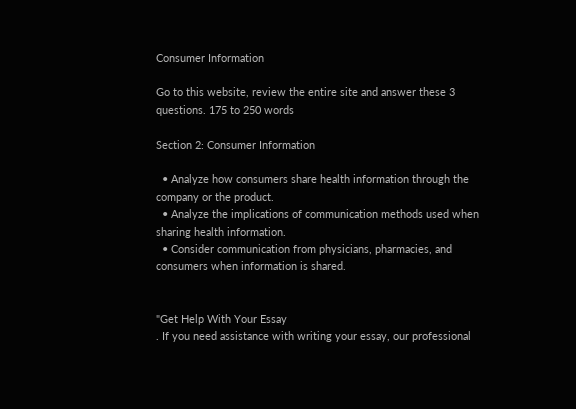Consumer Information

Go to this website, review the entire site and answer these 3 questions. 175 to 250 words

Section 2: Consumer Information

  • Analyze how consumers share health information through the company or the product.
  • Analyze the implications of communication methods used when sharing health information.
  • Consider communication from physicians, pharmacies, and consumers when information is shared.


"Get Help With Your Essay
. If you need assistance with writing your essay, our professional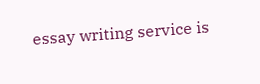essay writing service is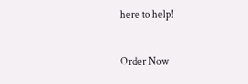here to help!

Order Now